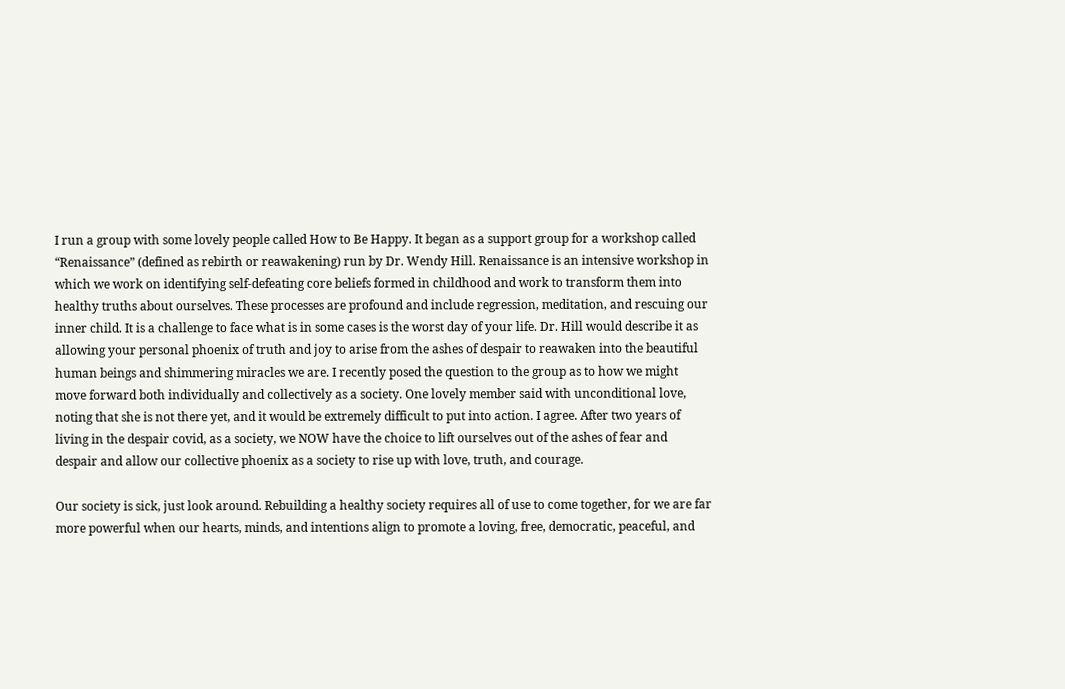I run a group with some lovely people called How to Be Happy. It began as a support group for a workshop called “Renaissance” (defined as rebirth or reawakening) run by Dr. Wendy Hill. Renaissance is an intensive workshop in which we work on identifying self-defeating core beliefs formed in childhood and work to transform them into healthy truths about ourselves. These processes are profound and include regression, meditation, and rescuing our inner child. It is a challenge to face what is in some cases is the worst day of your life. Dr. Hill would describe it as allowing your personal phoenix of truth and joy to arise from the ashes of despair to reawaken into the beautiful human beings and shimmering miracles we are. I recently posed the question to the group as to how we might move forward both individually and collectively as a society. One lovely member said with unconditional love, noting that she is not there yet, and it would be extremely difficult to put into action. I agree. After two years of living in the despair covid, as a society, we NOW have the choice to lift ourselves out of the ashes of fear and despair and allow our collective phoenix as a society to rise up with love, truth, and courage.

Our society is sick, just look around. Rebuilding a healthy society requires all of use to come together, for we are far more powerful when our hearts, minds, and intentions align to promote a loving, free, democratic, peaceful, and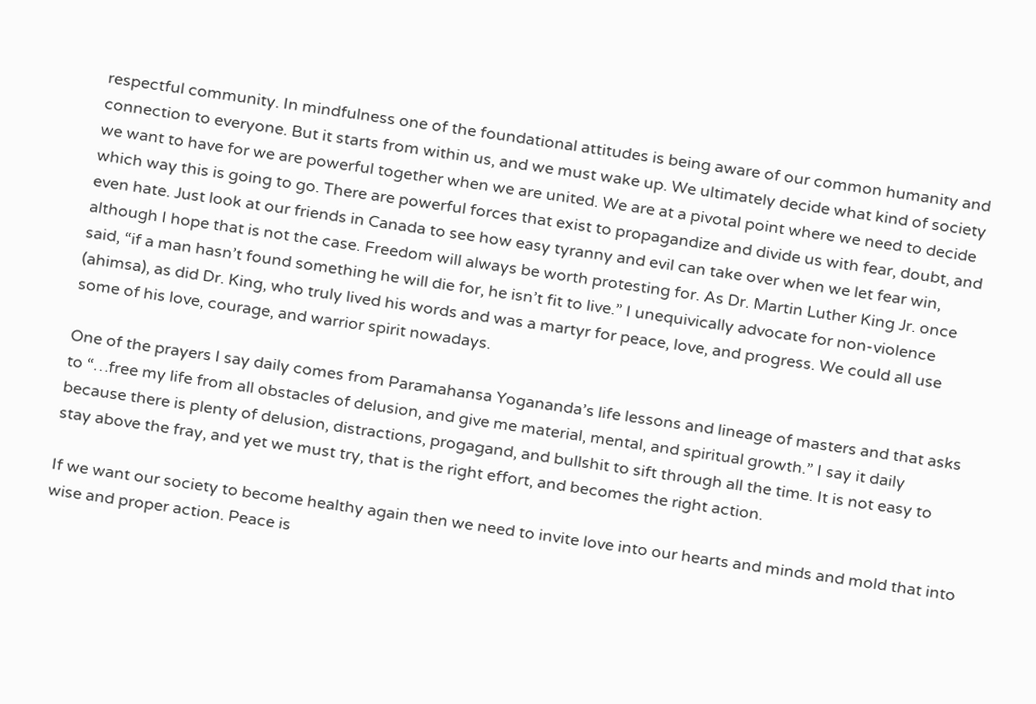respectful community. In mindfulness one of the foundational attitudes is being aware of our common humanity and connection to everyone. But it starts from within us, and we must wake up. We ultimately decide what kind of society we want to have for we are powerful together when we are united. We are at a pivotal point where we need to decide which way this is going to go. There are powerful forces that exist to propagandize and divide us with fear, doubt, and even hate. Just look at our friends in Canada to see how easy tyranny and evil can take over when we let fear win, although I hope that is not the case. Freedom will always be worth protesting for. As Dr. Martin Luther King Jr. once said, “if a man hasn’t found something he will die for, he isn’t fit to live.” I unequivically advocate for non-violence (ahimsa), as did Dr. King, who truly lived his words and was a martyr for peace, love, and progress. We could all use some of his love, courage, and warrior spirit nowadays.

One of the prayers I say daily comes from Paramahansa Yogananda’s life lessons and lineage of masters and that asks to “…free my life from all obstacles of delusion, and give me material, mental, and spiritual growth.” I say it daily because there is plenty of delusion, distractions, progagand, and bullshit to sift through all the time. It is not easy to stay above the fray, and yet we must try, that is the right effort, and becomes the right action.

If we want our society to become healthy again then we need to invite love into our hearts and minds and mold that into wise and proper action. Peace is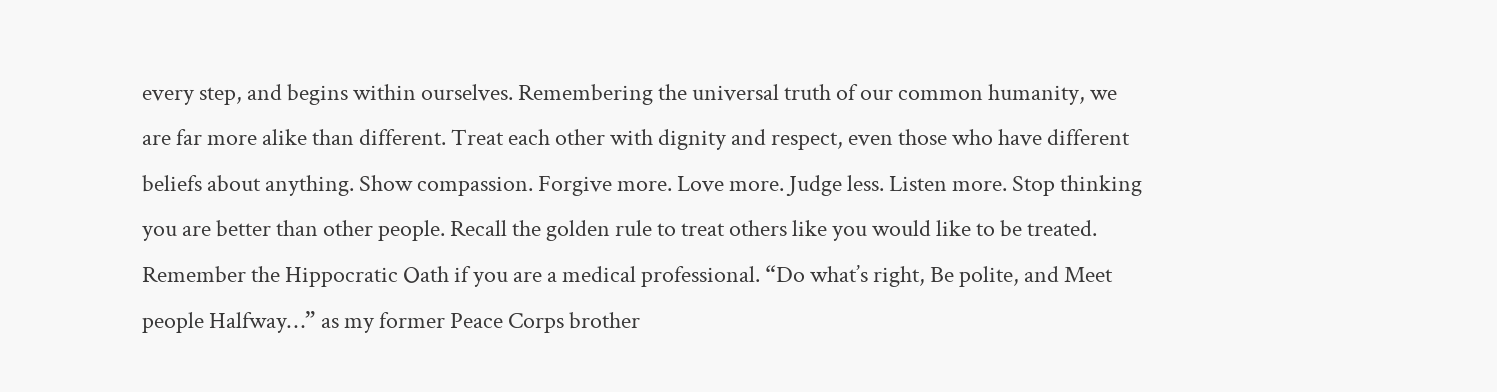every step, and begins within ourselves. Remembering the universal truth of our common humanity, we are far more alike than different. Treat each other with dignity and respect, even those who have different beliefs about anything. Show compassion. Forgive more. Love more. Judge less. Listen more. Stop thinking you are better than other people. Recall the golden rule to treat others like you would like to be treated. Remember the Hippocratic Oath if you are a medical professional. “Do what’s right, Be polite, and Meet people Halfway…” as my former Peace Corps brother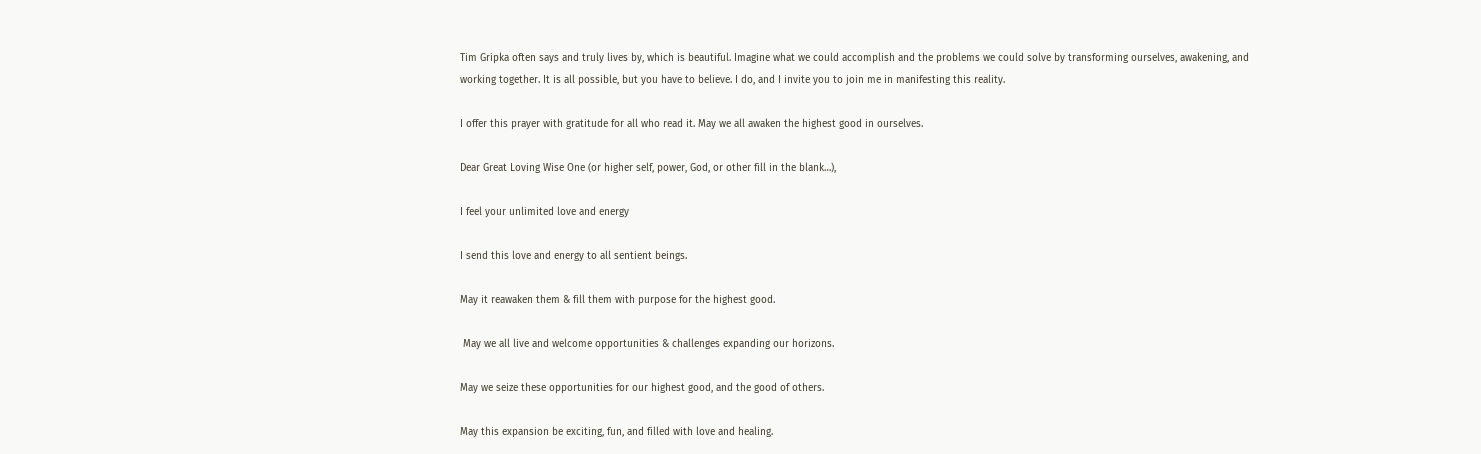Tim Gripka often says and truly lives by, which is beautiful. Imagine what we could accomplish and the problems we could solve by transforming ourselves, awakening, and working together. It is all possible, but you have to believe. I do, and I invite you to join me in manifesting this reality.

I offer this prayer with gratitude for all who read it. May we all awaken the highest good in ourselves.

Dear Great Loving Wise One (or higher self, power, God, or other fill in the blank…),

I feel your unlimited love and energy

I send this love and energy to all sentient beings.

May it reawaken them & fill them with purpose for the highest good.

 May we all live and welcome opportunities & challenges expanding our horizons.

May we seize these opportunities for our highest good, and the good of others.

May this expansion be exciting, fun, and filled with love and healing.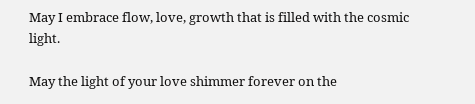May I embrace flow, love, growth that is filled with the cosmic light.

May the light of your love shimmer forever on the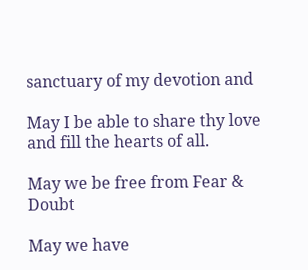sanctuary of my devotion and

May I be able to share thy love and fill the hearts of all.

May we be free from Fear & Doubt

May we have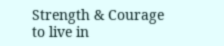Strength & Courage to live in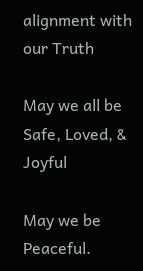alignment with our Truth

May we all be Safe, Loved, & Joyful

May we be Peaceful.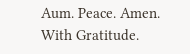Aum. Peace. Amen. With Gratitude.